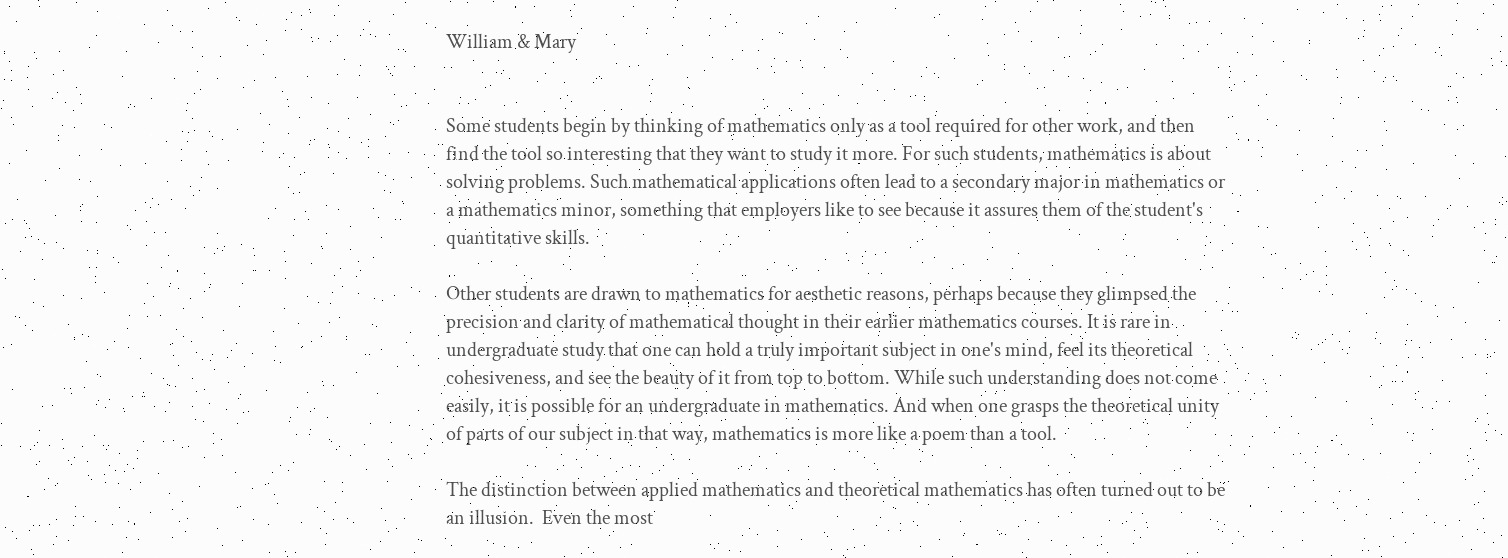William & Mary


Some students begin by thinking of mathematics only as a tool required for other work, and then find the tool so interesting that they want to study it more. For such students, mathematics is about solving problems. Such mathematical applications often lead to a secondary major in mathematics or a mathematics minor, something that employers like to see because it assures them of the student's quantitative skills.

Other students are drawn to mathematics for aesthetic reasons, perhaps because they glimpsed the precision and clarity of mathematical thought in their earlier mathematics courses. It is rare in undergraduate study that one can hold a truly important subject in one's mind, feel its theoretical cohesiveness, and see the beauty of it from top to bottom. While such understanding does not come easily, it is possible for an undergraduate in mathematics. And when one grasps the theoretical unity of parts of our subject in that way, mathematics is more like a poem than a tool.

The distinction between applied mathematics and theoretical mathematics has often turned out to be an illusion.  Even the most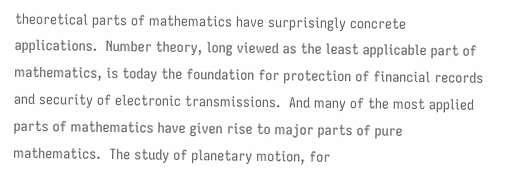theoretical parts of mathematics have surprisingly concrete applications.  Number theory, long viewed as the least applicable part of mathematics, is today the foundation for protection of financial records and security of electronic transmissions.  And many of the most applied parts of mathematics have given rise to major parts of pure mathematics.  The study of planetary motion, for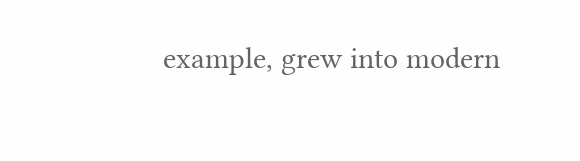example, grew into modern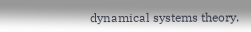dynamical systems theory.